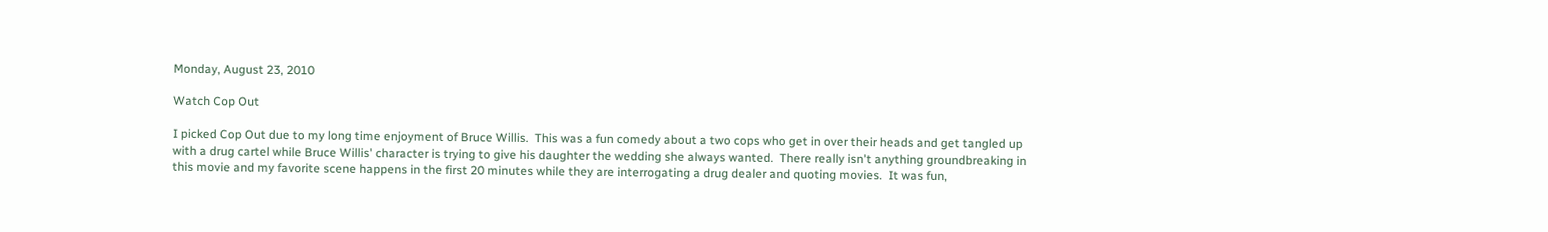Monday, August 23, 2010

Watch Cop Out

I picked Cop Out due to my long time enjoyment of Bruce Willis.  This was a fun comedy about a two cops who get in over their heads and get tangled up with a drug cartel while Bruce Willis' character is trying to give his daughter the wedding she always wanted.  There really isn't anything groundbreaking in this movie and my favorite scene happens in the first 20 minutes while they are interrogating a drug dealer and quoting movies.  It was fun,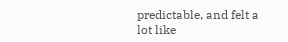predictable, and felt a lot like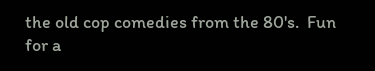the old cop comedies from the 80's.  Fun for a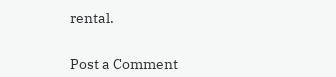rental.


Post a Comment